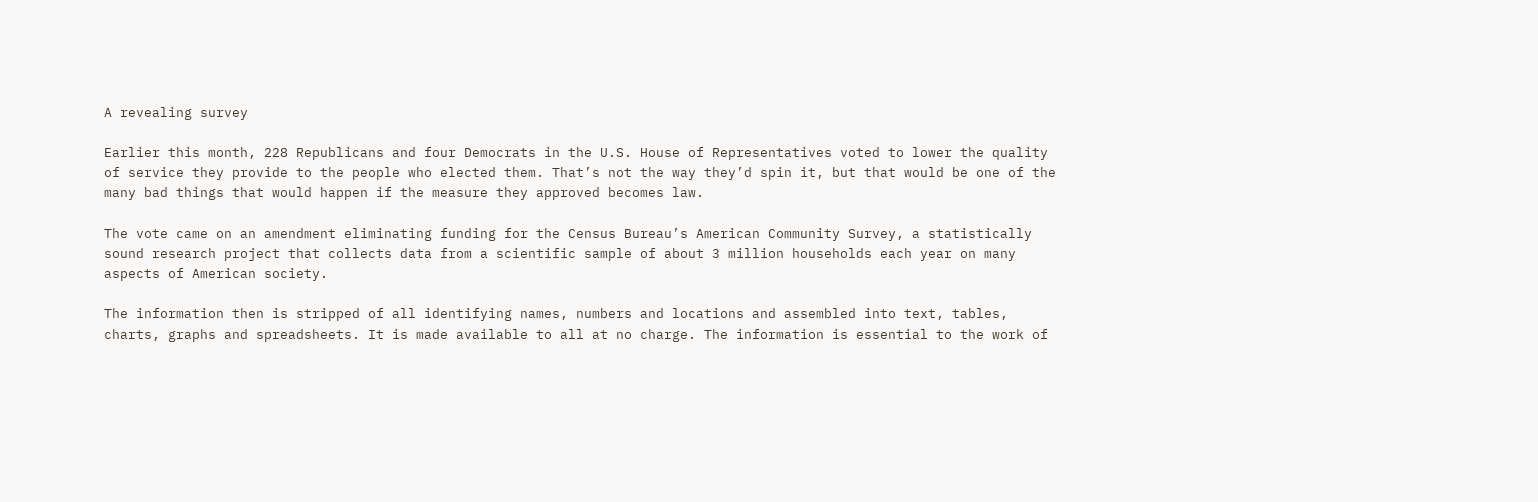A revealing survey

Earlier this month, 228 Republicans and four Democrats in the U.S. House of Representatives voted to lower the quality of service they provide to the people who elected them. That’s not the way they’d spin it, but that would be one of the many bad things that would happen if the measure they approved becomes law.

The vote came on an amendment eliminating funding for the Census Bureau’s American Community Survey, a statistically sound research project that collects data from a scientific sample of about 3 million households each year on many aspects of American society.

The information then is stripped of all identifying names, numbers and locations and assembled into text, tables, charts, graphs and spreadsheets. It is made available to all at no charge. The information is essential to the work of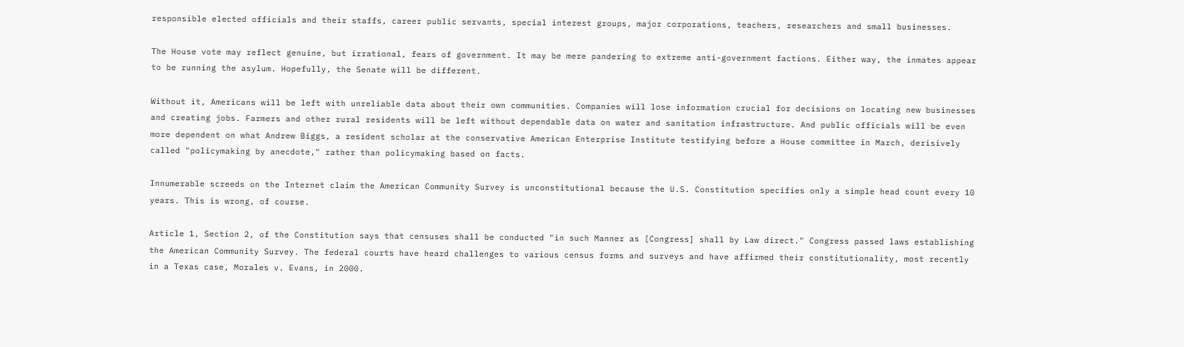responsible elected officials and their staffs, career public servants, special interest groups, major corporations, teachers, researchers and small businesses.

The House vote may reflect genuine, but irrational, fears of government. It may be mere pandering to extreme anti-government factions. Either way, the inmates appear to be running the asylum. Hopefully, the Senate will be different.

Without it, Americans will be left with unreliable data about their own communities. Companies will lose information crucial for decisions on locating new businesses and creating jobs. Farmers and other rural residents will be left without dependable data on water and sanitation infrastructure. And public officials will be even more dependent on what Andrew Biggs, a resident scholar at the conservative American Enterprise Institute testifying before a House committee in March, derisively called "policymaking by anecdote," rather than policymaking based on facts.

Innumerable screeds on the Internet claim the American Community Survey is unconstitutional because the U.S. Constitution specifies only a simple head count every 10 years. This is wrong, of course.

Article 1, Section 2, of the Constitution says that censuses shall be conducted "in such Manner as [Congress] shall by Law direct." Congress passed laws establishing the American Community Survey. The federal courts have heard challenges to various census forms and surveys and have affirmed their constitutionality, most recently in a Texas case, Morales v. Evans, in 2000.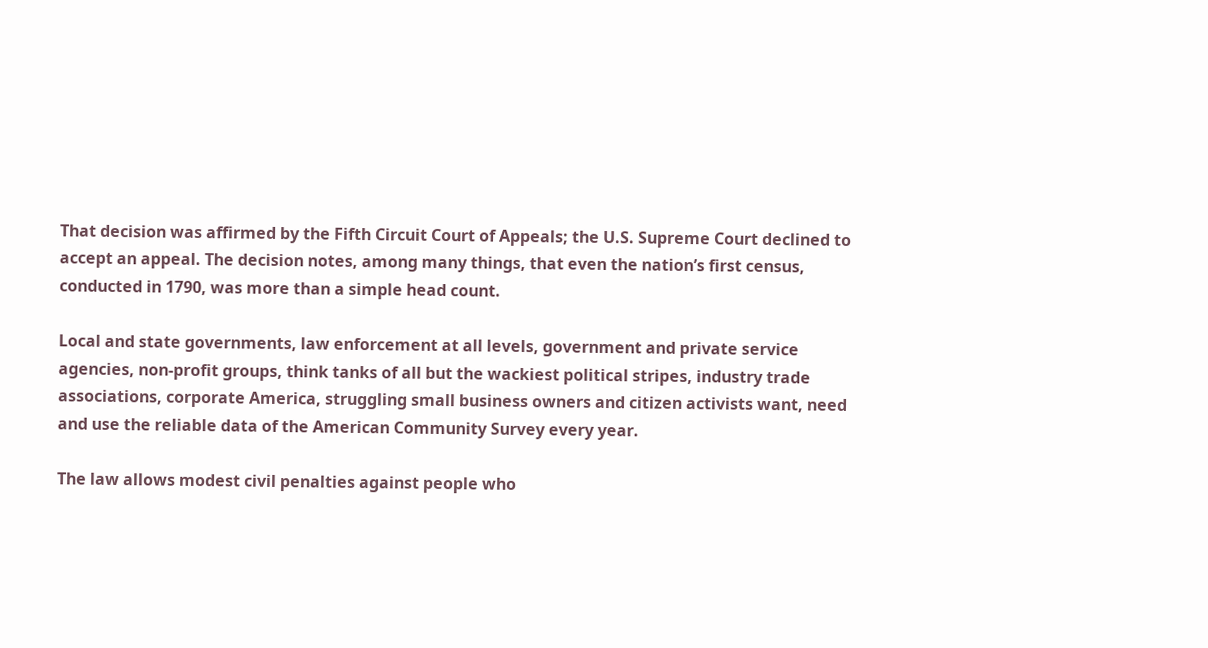That decision was affirmed by the Fifth Circuit Court of Appeals; the U.S. Supreme Court declined to accept an appeal. The decision notes, among many things, that even the nation’s first census, conducted in 1790, was more than a simple head count.

Local and state governments, law enforcement at all levels, government and private service agencies, non-profit groups, think tanks of all but the wackiest political stripes, industry trade associations, corporate America, struggling small business owners and citizen activists want, need and use the reliable data of the American Community Survey every year.

The law allows modest civil penalties against people who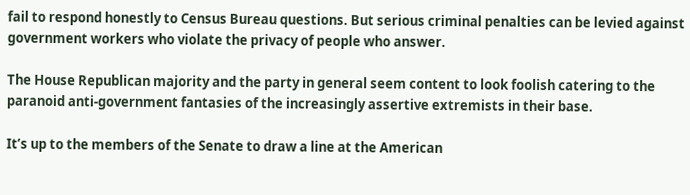fail to respond honestly to Census Bureau questions. But serious criminal penalties can be levied against government workers who violate the privacy of people who answer.

The House Republican majority and the party in general seem content to look foolish catering to the paranoid anti-government fantasies of the increasingly assertive extremists in their base.

It’s up to the members of the Senate to draw a line at the American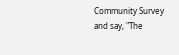Community Survey and say, "The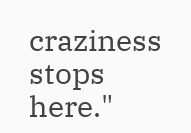craziness stops here."